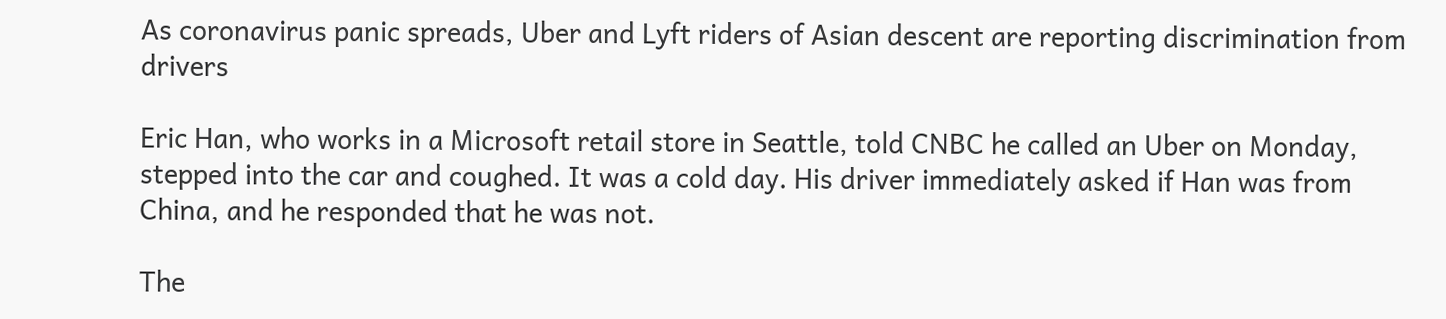As coronavirus panic spreads, Uber and Lyft riders of Asian descent are reporting discrimination from drivers

Eric Han, who works in a Microsoft retail store in Seattle, told CNBC he called an Uber on Monday, stepped into the car and coughed. It was a cold day. His driver immediately asked if Han was from China, and he responded that he was not.

The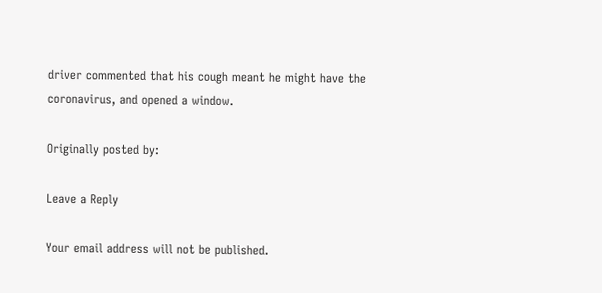driver commented that his cough meant he might have the coronavirus, and opened a window.

Originally posted by:

Leave a Reply

Your email address will not be published.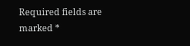Required fields are marked *